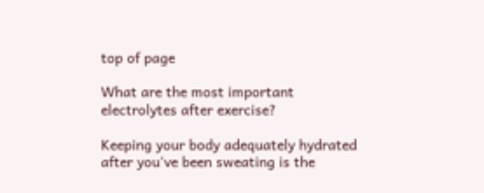top of page

What are the most important electrolytes after exercise?

Keeping your body adequately hydrated after you've been sweating is the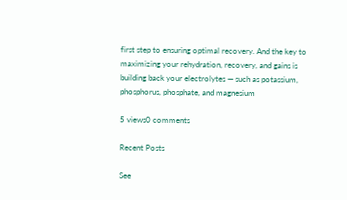first step to ensuring optimal recovery. And the key to maximizing your rehydration, recovery, and gains is building back your electrolytes — such as potassium, phosphorus, phosphate, and magnesium

5 views0 comments

Recent Posts

See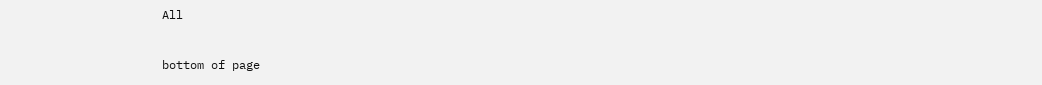All


bottom of page